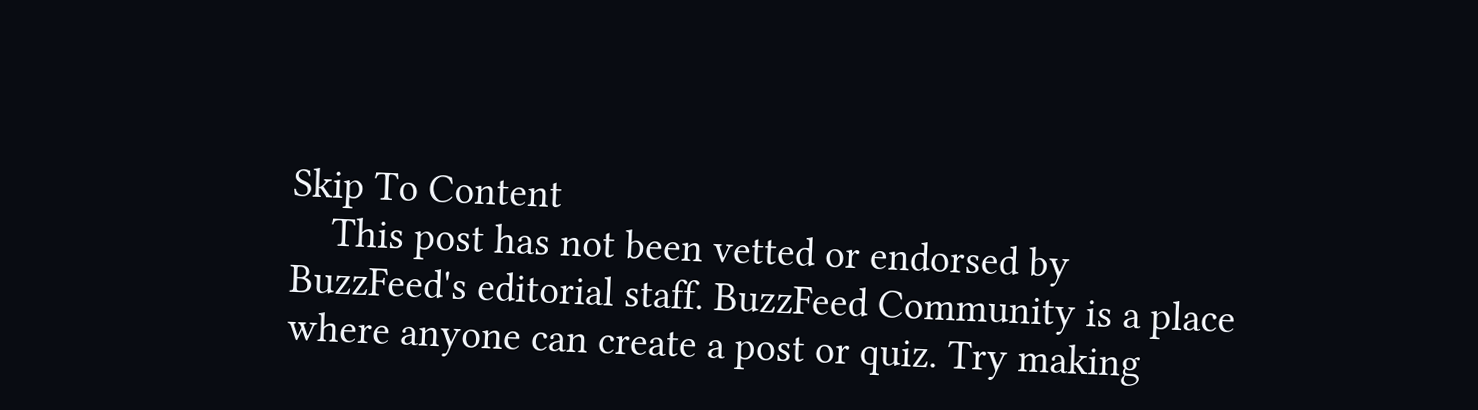Skip To Content
    This post has not been vetted or endorsed by BuzzFeed's editorial staff. BuzzFeed Community is a place where anyone can create a post or quiz. Try making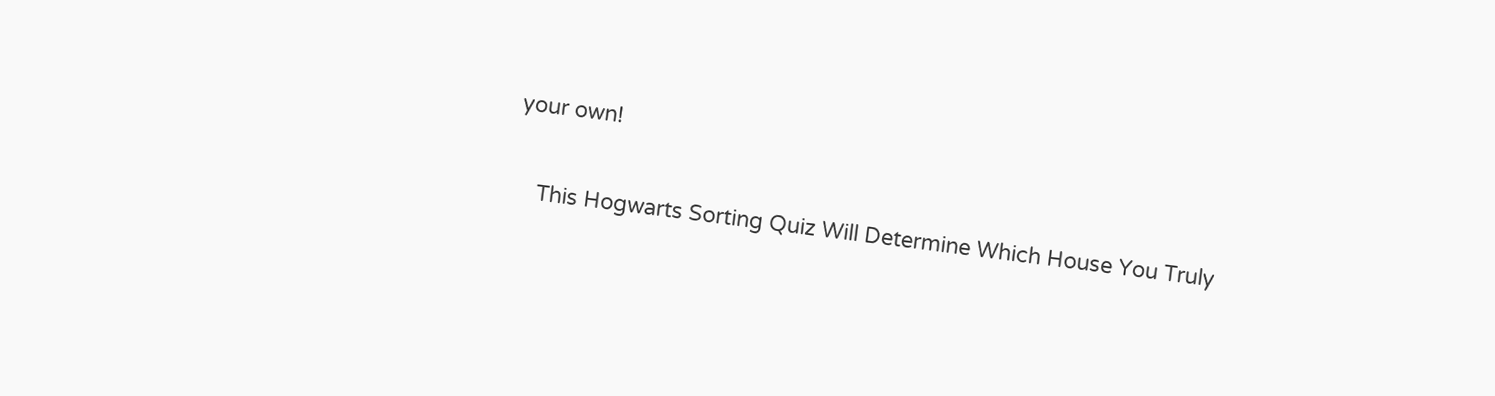your own!

    This Hogwarts Sorting Quiz Will Determine Which House You Truly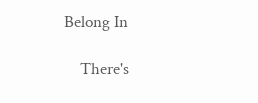Belong In

    There's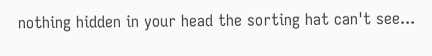nothing hidden in your head the sorting hat can't see...